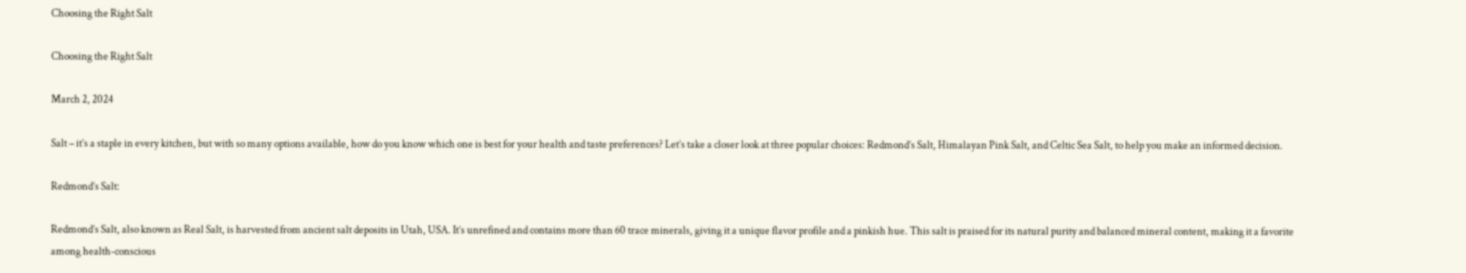Choosing the Right Salt

Choosing the Right Salt

March 2, 2024

Salt – it’s a staple in every kitchen, but with so many options available, how do you know which one is best for your health and taste preferences? Let’s take a closer look at three popular choices: Redmond’s Salt, Himalayan Pink Salt, and Celtic Sea Salt, to help you make an informed decision.

Redmond’s Salt:

Redmond’s Salt, also known as Real Salt, is harvested from ancient salt deposits in Utah, USA. It’s unrefined and contains more than 60 trace minerals, giving it a unique flavor profile and a pinkish hue. This salt is praised for its natural purity and balanced mineral content, making it a favorite among health-conscious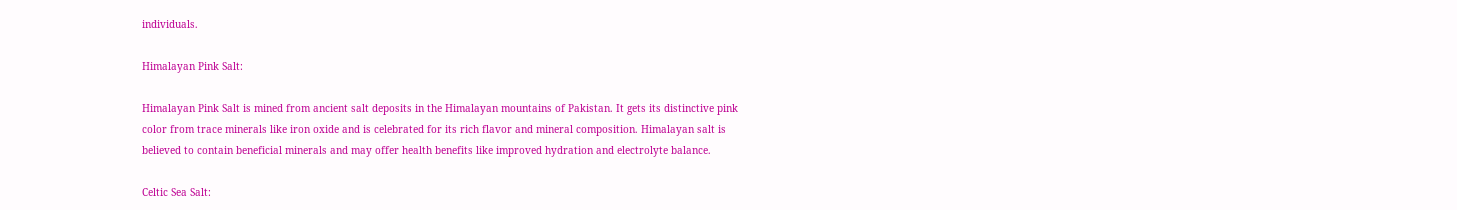individuals.

Himalayan Pink Salt:

Himalayan Pink Salt is mined from ancient salt deposits in the Himalayan mountains of Pakistan. It gets its distinctive pink color from trace minerals like iron oxide and is celebrated for its rich flavor and mineral composition. Himalayan salt is believed to contain beneficial minerals and may offer health benefits like improved hydration and electrolyte balance.

Celtic Sea Salt: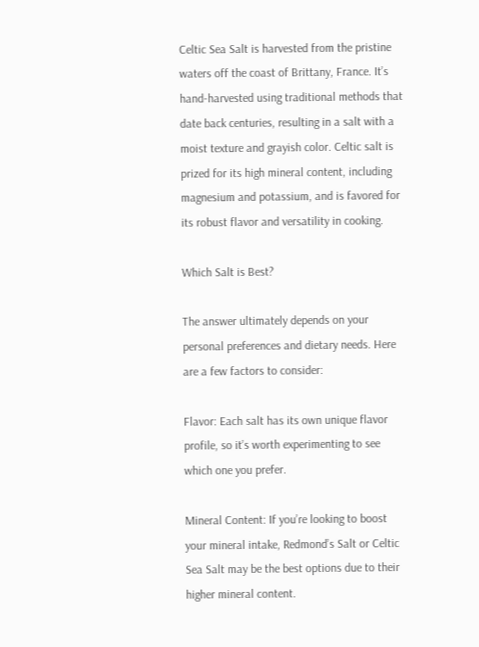Celtic Sea Salt is harvested from the pristine waters off the coast of Brittany, France. It’s hand-harvested using traditional methods that date back centuries, resulting in a salt with a moist texture and grayish color. Celtic salt is prized for its high mineral content, including magnesium and potassium, and is favored for its robust flavor and versatility in cooking.

Which Salt is Best?

The answer ultimately depends on your personal preferences and dietary needs. Here are a few factors to consider:

Flavor: Each salt has its own unique flavor profile, so it’s worth experimenting to see which one you prefer.

Mineral Content: If you’re looking to boost your mineral intake, Redmond’s Salt or Celtic Sea Salt may be the best options due to their higher mineral content.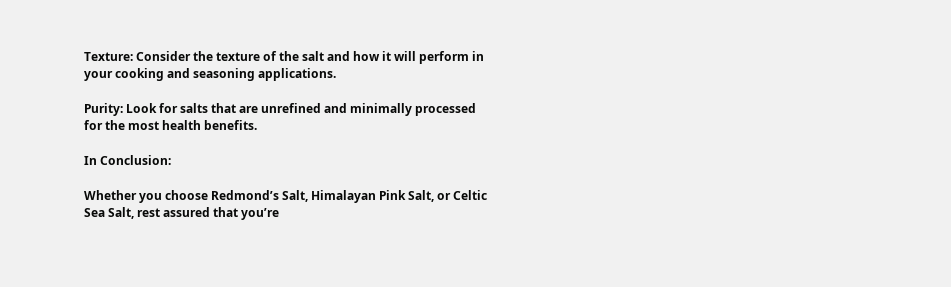Texture: Consider the texture of the salt and how it will perform in your cooking and seasoning applications.

Purity: Look for salts that are unrefined and minimally processed for the most health benefits.

In Conclusion:

Whether you choose Redmond’s Salt, Himalayan Pink Salt, or Celtic Sea Salt, rest assured that you’re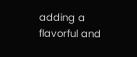adding a flavorful and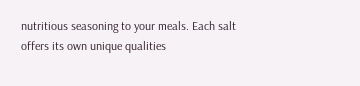nutritious seasoning to your meals. Each salt offers its own unique qualities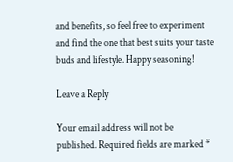and benefits, so feel free to experiment and find the one that best suits your taste buds and lifestyle. Happy seasoning!

Leave a Reply

Your email address will not be published. Required fields are marked *